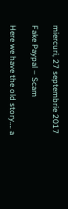miercuri, 27 septembrie 2017

Fake Paypal – Scam

Here we have the old story…. a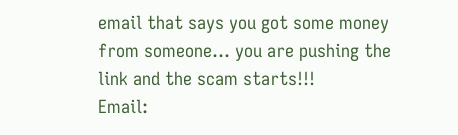email that says you got some money from someone… you are pushing the link and the scam starts!!!
Email: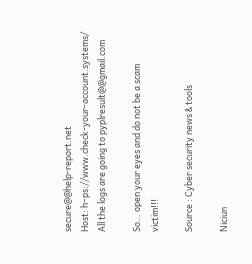secure@@help-report.net
Host: h–ps://www.check-your-account.systems/
All the logs are going to pyplresult@@gmail.com

So… open your eyes and do not be a scam victim!!!

Source : Cyber security news & tools

Niciun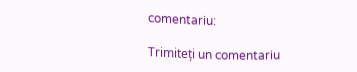comentariu:

Trimiteți un comentariu